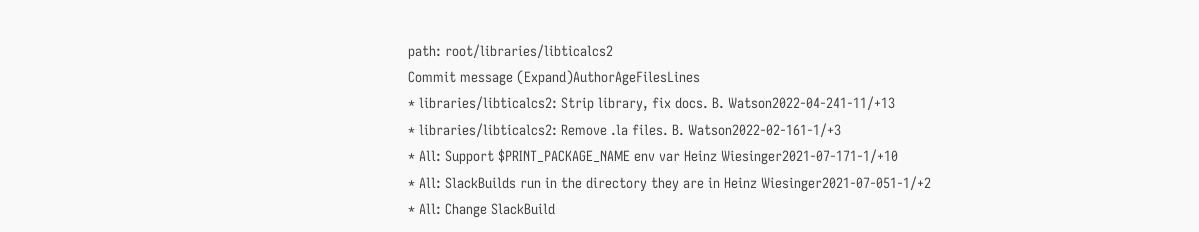path: root/libraries/libticalcs2
Commit message (Expand)AuthorAgeFilesLines
* libraries/libticalcs2: Strip library, fix docs. B. Watson2022-04-241-11/+13
* libraries/libticalcs2: Remove .la files. B. Watson2022-02-161-1/+3
* All: Support $PRINT_PACKAGE_NAME env var Heinz Wiesinger2021-07-171-1/+10
* All: SlackBuilds run in the directory they are in Heinz Wiesinger2021-07-051-1/+2
* All: Change SlackBuild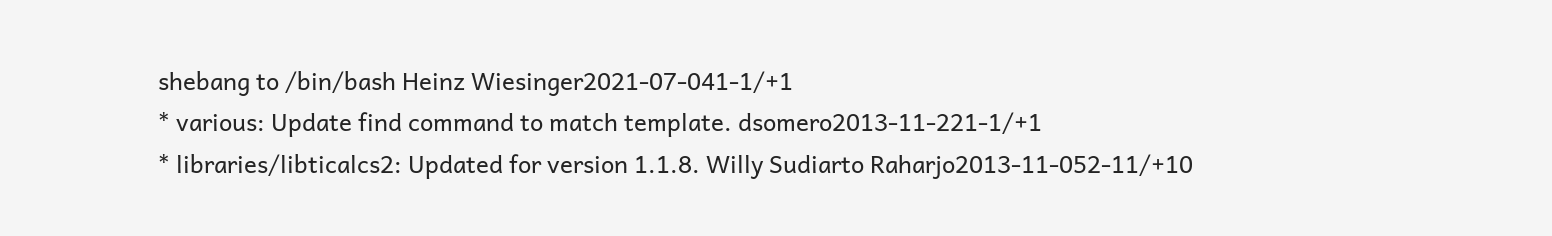shebang to /bin/bash Heinz Wiesinger2021-07-041-1/+1
* various: Update find command to match template. dsomero2013-11-221-1/+1
* libraries/libticalcs2: Updated for version 1.1.8. Willy Sudiarto Raharjo2013-11-052-11/+10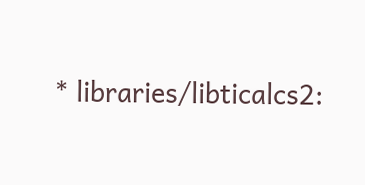* libraries/libticalcs2: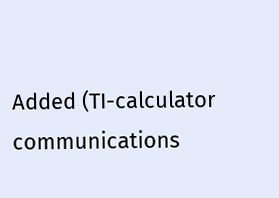Added (TI-calculator communications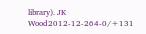library). JK Wood2012-12-264-0/+131